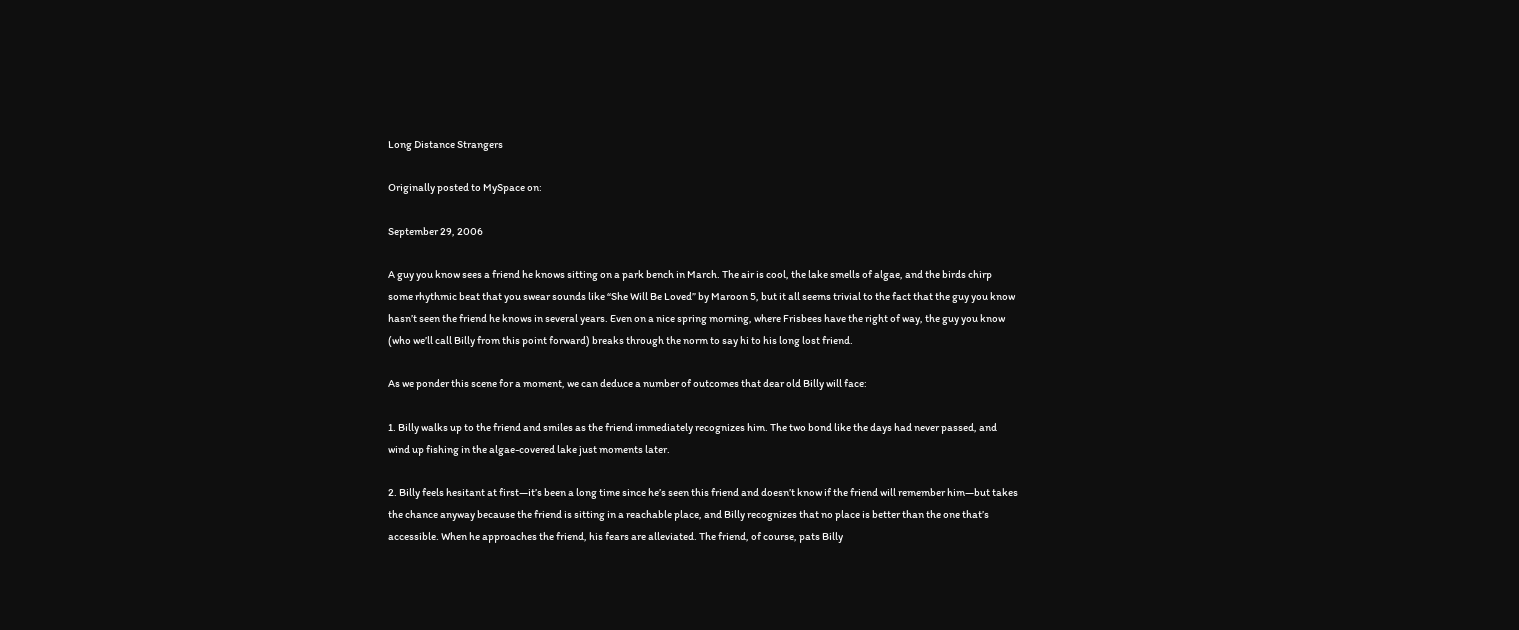Long Distance Strangers

Originally posted to MySpace on:

September 29, 2006

A guy you know sees a friend he knows sitting on a park bench in March. The air is cool, the lake smells of algae, and the birds chirp some rhythmic beat that you swear sounds like “She Will Be Loved” by Maroon 5, but it all seems trivial to the fact that the guy you know hasn’t seen the friend he knows in several years. Even on a nice spring morning, where Frisbees have the right of way, the guy you know (who we’ll call Billy from this point forward) breaks through the norm to say hi to his long lost friend.

As we ponder this scene for a moment, we can deduce a number of outcomes that dear old Billy will face:

1. Billy walks up to the friend and smiles as the friend immediately recognizes him. The two bond like the days had never passed, and wind up fishing in the algae-covered lake just moments later.

2. Billy feels hesitant at first—it’s been a long time since he’s seen this friend and doesn’t know if the friend will remember him—but takes the chance anyway because the friend is sitting in a reachable place, and Billy recognizes that no place is better than the one that’s accessible. When he approaches the friend, his fears are alleviated. The friend, of course, pats Billy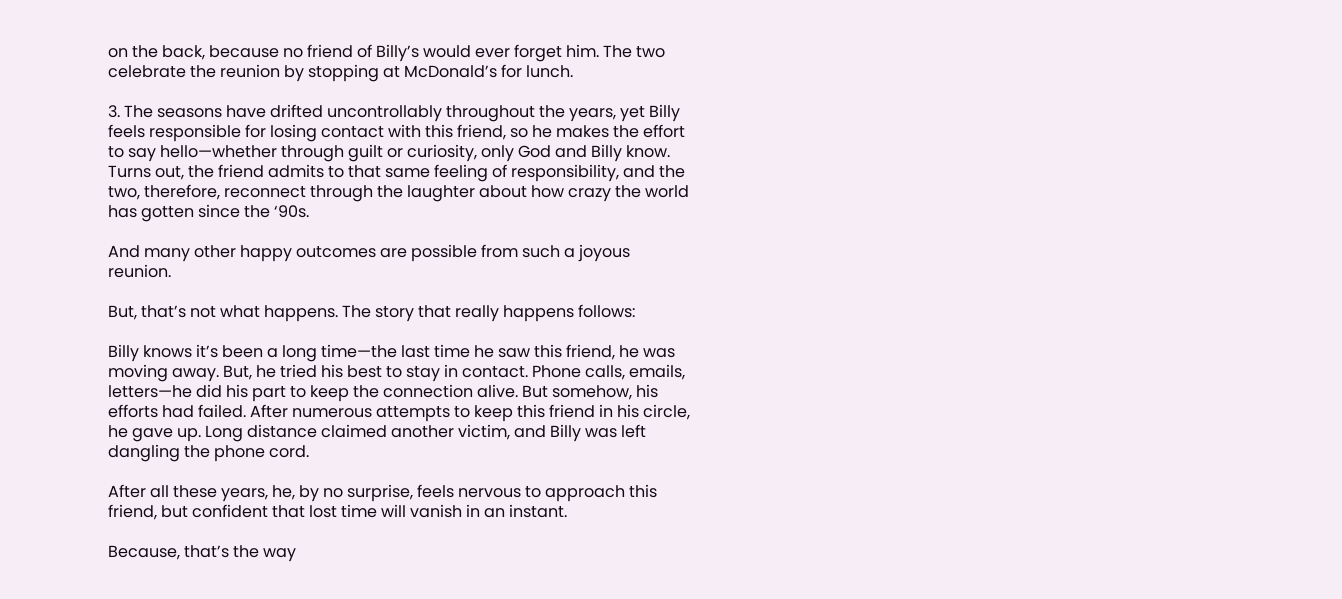on the back, because no friend of Billy’s would ever forget him. The two celebrate the reunion by stopping at McDonald’s for lunch.

3. The seasons have drifted uncontrollably throughout the years, yet Billy feels responsible for losing contact with this friend, so he makes the effort to say hello—whether through guilt or curiosity, only God and Billy know. Turns out, the friend admits to that same feeling of responsibility, and the two, therefore, reconnect through the laughter about how crazy the world has gotten since the ‘90s.

And many other happy outcomes are possible from such a joyous reunion.

But, that’s not what happens. The story that really happens follows:

Billy knows it’s been a long time—the last time he saw this friend, he was moving away. But, he tried his best to stay in contact. Phone calls, emails, letters—he did his part to keep the connection alive. But somehow, his efforts had failed. After numerous attempts to keep this friend in his circle, he gave up. Long distance claimed another victim, and Billy was left dangling the phone cord.

After all these years, he, by no surprise, feels nervous to approach this friend, but confident that lost time will vanish in an instant.

Because, that’s the way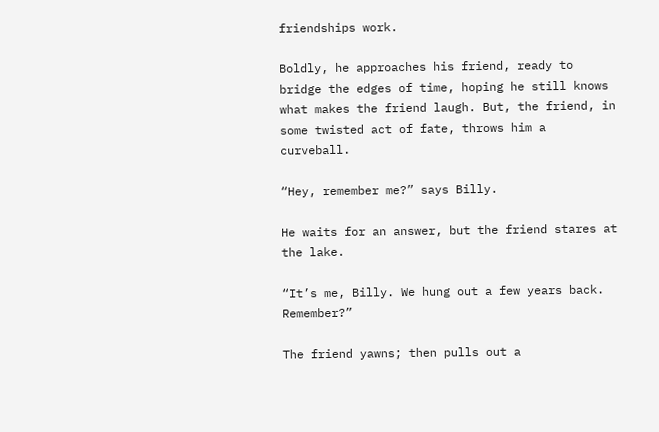friendships work.

Boldly, he approaches his friend, ready to bridge the edges of time, hoping he still knows what makes the friend laugh. But, the friend, in some twisted act of fate, throws him a curveball.

“Hey, remember me?” says Billy.

He waits for an answer, but the friend stares at the lake.

“It’s me, Billy. We hung out a few years back. Remember?”

The friend yawns; then pulls out a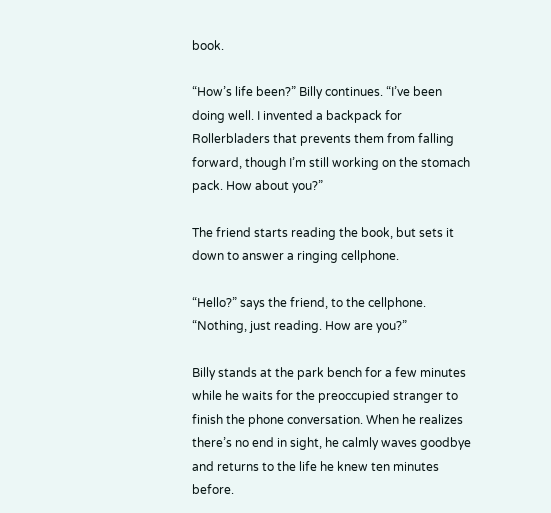book.

“How’s life been?” Billy continues. “I’ve been doing well. I invented a backpack for Rollerbladers that prevents them from falling forward, though I’m still working on the stomach pack. How about you?”

The friend starts reading the book, but sets it down to answer a ringing cellphone.

“Hello?” says the friend, to the cellphone. “Nothing, just reading. How are you?”

Billy stands at the park bench for a few minutes while he waits for the preoccupied stranger to finish the phone conversation. When he realizes there’s no end in sight, he calmly waves goodbye and returns to the life he knew ten minutes before.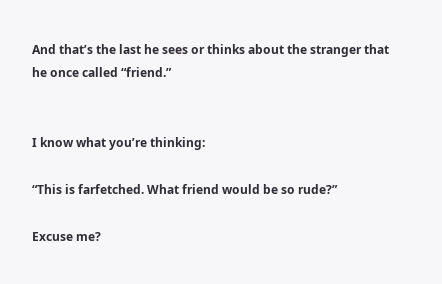And that’s the last he sees or thinks about the stranger that he once called “friend.”


I know what you’re thinking:

“This is farfetched. What friend would be so rude?”

Excuse me?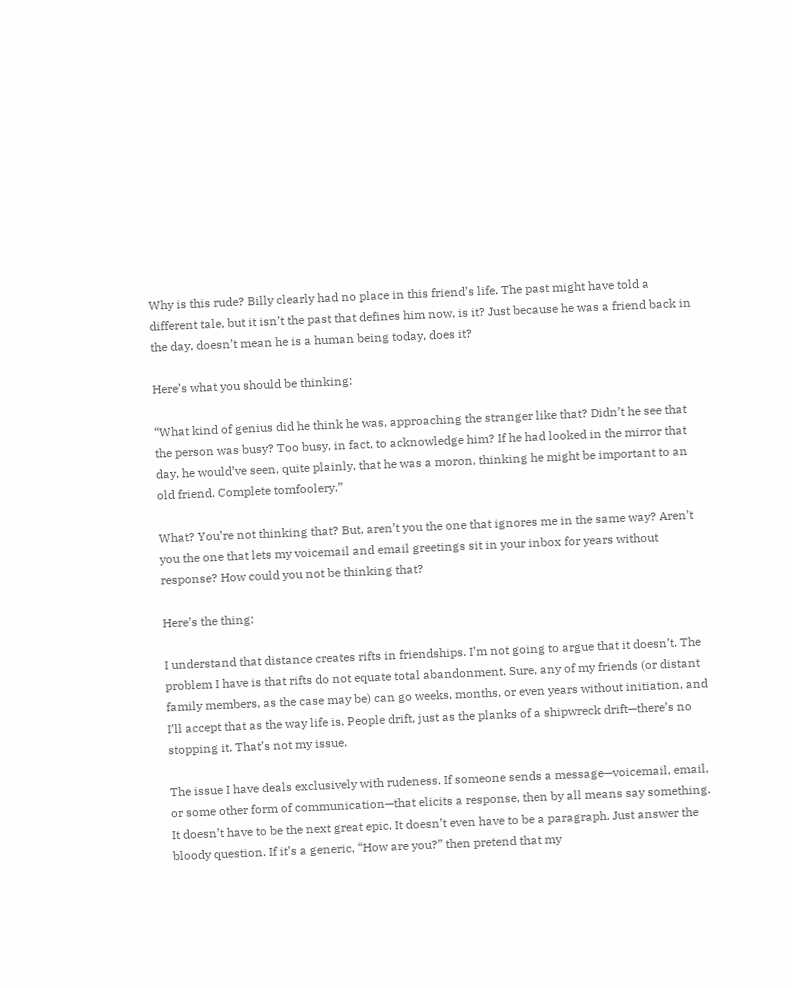Why is this rude? Billy clearly had no place in this friend’s life. The past might have told a different tale, but it isn’t the past that defines him now, is it? Just because he was a friend back in the day, doesn’t mean he is a human being today, does it?

Here’s what you should be thinking:

“What kind of genius did he think he was, approaching the stranger like that? Didn’t he see that the person was busy? Too busy, in fact, to acknowledge him? If he had looked in the mirror that day, he would’ve seen, quite plainly, that he was a moron, thinking he might be important to an old friend. Complete tomfoolery.”

What? You’re not thinking that? But, aren’t you the one that ignores me in the same way? Aren’t you the one that lets my voicemail and email greetings sit in your inbox for years without response? How could you not be thinking that?

Here’s the thing:

I understand that distance creates rifts in friendships. I’m not going to argue that it doesn’t. The problem I have is that rifts do not equate total abandonment. Sure, any of my friends (or distant family members, as the case may be) can go weeks, months, or even years without initiation, and I’ll accept that as the way life is. People drift, just as the planks of a shipwreck drift—there’s no stopping it. That’s not my issue.

The issue I have deals exclusively with rudeness. If someone sends a message—voicemail, email, or some other form of communication—that elicits a response, then by all means say something. It doesn’t have to be the next great epic. It doesn’t even have to be a paragraph. Just answer the bloody question. If it’s a generic, “How are you?” then pretend that my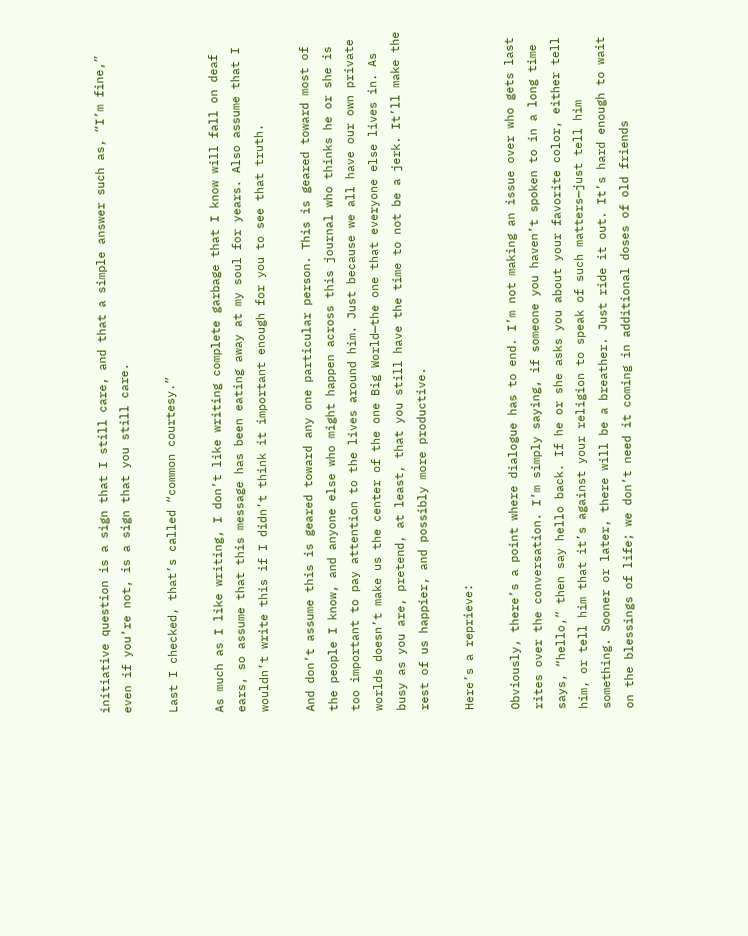initiative question is a sign that I still care, and that a simple answer such as, “I’m fine,” even if you’re not, is a sign that you still care.

Last I checked, that’s called “common courtesy.”

As much as I like writing, I don’t like writing complete garbage that I know will fall on deaf ears, so assume that this message has been eating away at my soul for years. Also assume that I wouldn’t write this if I didn’t think it important enough for you to see that truth.

And don’t assume this is geared toward any one particular person. This is geared toward most of the people I know, and anyone else who might happen across this journal who thinks he or she is too important to pay attention to the lives around him. Just because we all have our own private worlds doesn’t make us the center of the one Big World—the one that everyone else lives in. As busy as you are, pretend, at least, that you still have the time to not be a jerk. It’ll make the rest of us happier, and possibly more productive.

Here’s a reprieve:

Obviously, there’s a point where dialogue has to end. I’m not making an issue over who gets last rites over the conversation. I’m simply saying, if someone you haven’t spoken to in a long time says, “hello,” then say hello back. If he or she asks you about your favorite color, either tell him, or tell him that it’s against your religion to speak of such matters—just tell him something. Sooner or later, there will be a breather. Just ride it out. It’s hard enough to wait on the blessings of life; we don’t need it coming in additional doses of old friends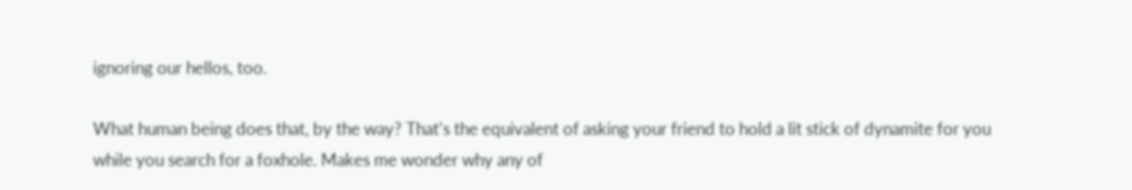ignoring our hellos, too.

What human being does that, by the way? That’s the equivalent of asking your friend to hold a lit stick of dynamite for you while you search for a foxhole. Makes me wonder why any of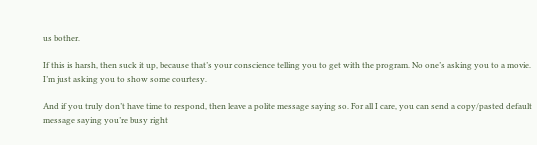us bother.

If this is harsh, then suck it up, because that’s your conscience telling you to get with the program. No one’s asking you to a movie. I’m just asking you to show some courtesy.

And if you truly don’t have time to respond, then leave a polite message saying so. For all I care, you can send a copy/pasted default message saying you’re busy right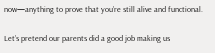now—anything to prove that you’re still alive and functional.

Let’s pretend our parents did a good job making us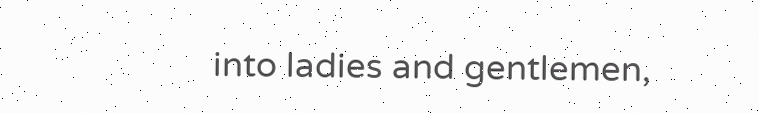into ladies and gentlemen,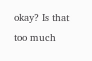okay? Is that too much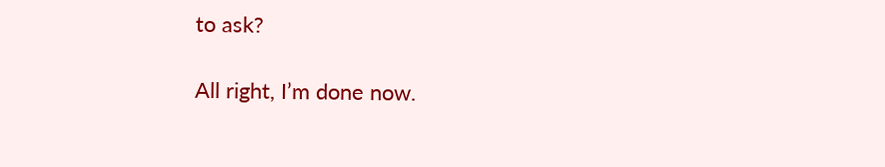to ask?

All right, I’m done now.